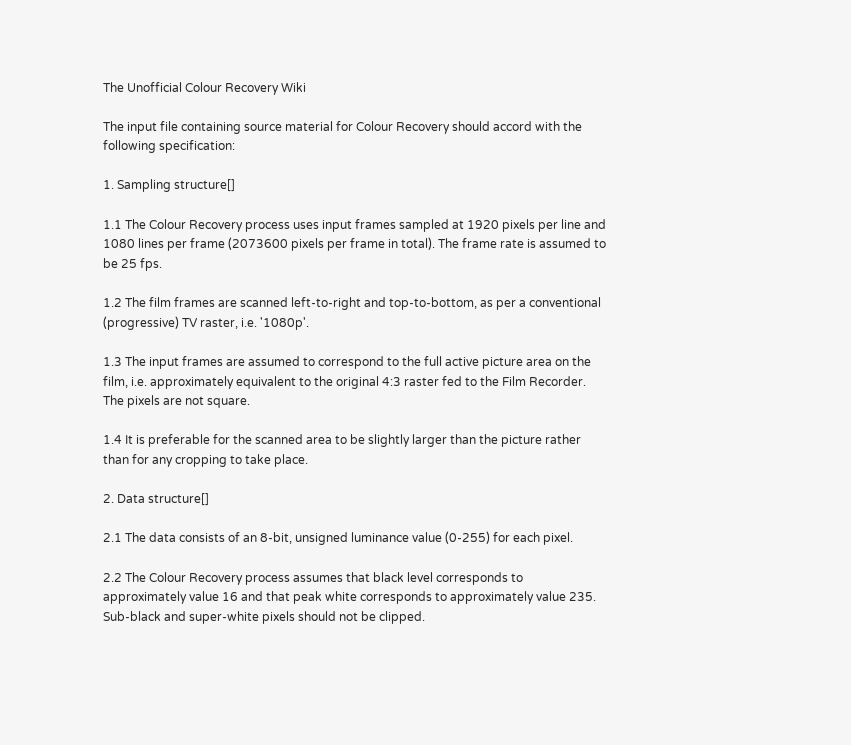The Unofficial Colour Recovery Wiki

The input file containing source material for Colour Recovery should accord with the following specification:

1. Sampling structure[]

1.1 The Colour Recovery process uses input frames sampled at 1920 pixels per line and 1080 lines per frame (2073600 pixels per frame in total). The frame rate is assumed to be 25 fps.

1.2 The film frames are scanned left-to-right and top-to-bottom, as per a conventional (progressive) TV raster, i.e. '1080p'.

1.3 The input frames are assumed to correspond to the full active picture area on the film, i.e. approximately equivalent to the original 4:3 raster fed to the Film Recorder. The pixels are not square.

1.4 It is preferable for the scanned area to be slightly larger than the picture rather than for any cropping to take place.

2. Data structure[]

2.1 The data consists of an 8-bit, unsigned luminance value (0-255) for each pixel.

2.2 The Colour Recovery process assumes that black level corresponds to approximately value 16 and that peak white corresponds to approximately value 235. Sub-black and super-white pixels should not be clipped.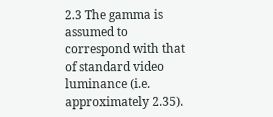2.3 The gamma is assumed to correspond with that of standard video luminance (i.e. approximately 2.35).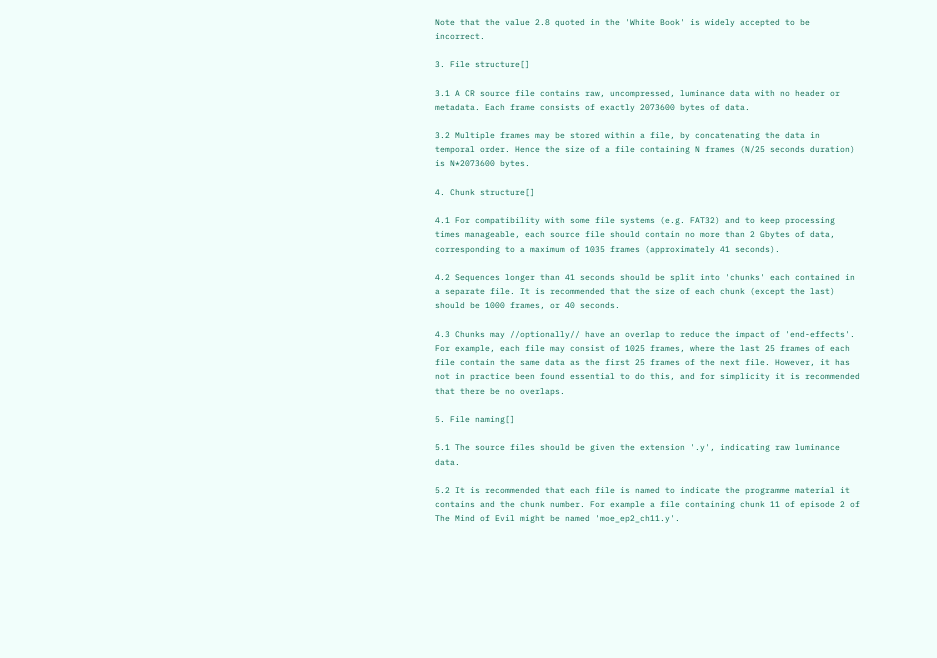Note that the value 2.8 quoted in the 'White Book' is widely accepted to be incorrect.

3. File structure[]

3.1 A CR source file contains raw, uncompressed, luminance data with no header or metadata. Each frame consists of exactly 2073600 bytes of data.

3.2 Multiple frames may be stored within a file, by concatenating the data in temporal order. Hence the size of a file containing N frames (N/25 seconds duration) is N*2073600 bytes.

4. Chunk structure[]

4.1 For compatibility with some file systems (e.g. FAT32) and to keep processing times manageable, each source file should contain no more than 2 Gbytes of data, corresponding to a maximum of 1035 frames (approximately 41 seconds).

4.2 Sequences longer than 41 seconds should be split into 'chunks' each contained in a separate file. It is recommended that the size of each chunk (except the last) should be 1000 frames, or 40 seconds.

4.3 Chunks may //optionally// have an overlap to reduce the impact of 'end-effects'. For example, each file may consist of 1025 frames, where the last 25 frames of each file contain the same data as the first 25 frames of the next file. However, it has not in practice been found essential to do this, and for simplicity it is recommended that there be no overlaps.

5. File naming[]

5.1 The source files should be given the extension '.y', indicating raw luminance data.

5.2 It is recommended that each file is named to indicate the programme material it contains and the chunk number. For example a file containing chunk 11 of episode 2 of The Mind of Evil might be named 'moe_ep2_ch11.y'.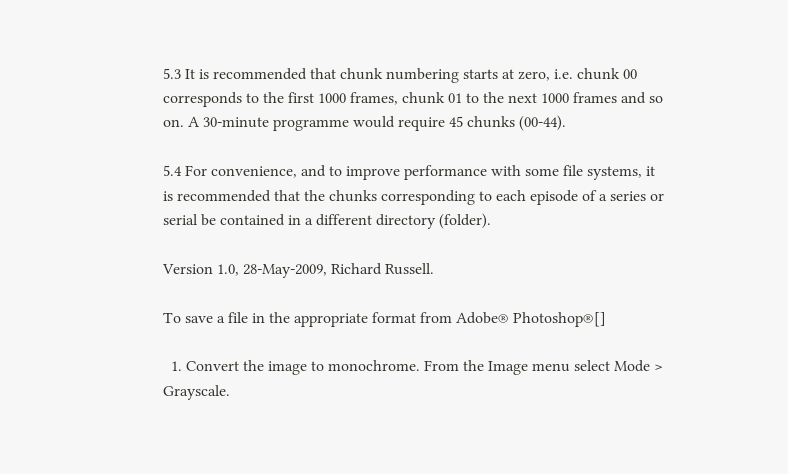5.3 It is recommended that chunk numbering starts at zero, i.e. chunk 00 corresponds to the first 1000 frames, chunk 01 to the next 1000 frames and so on. A 30-minute programme would require 45 chunks (00-44).

5.4 For convenience, and to improve performance with some file systems, it is recommended that the chunks corresponding to each episode of a series or serial be contained in a different directory (folder).

Version 1.0, 28-May-2009, Richard Russell.

To save a file in the appropriate format from Adobe® Photoshop®[]

  1. Convert the image to monochrome. From the Image menu select Mode > Grayscale.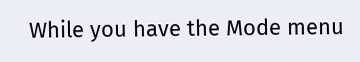While you have the Mode menu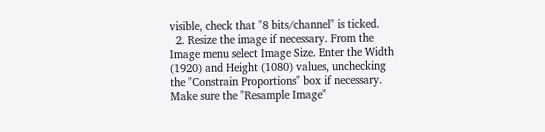visible, check that "8 bits/channel" is ticked.
  2. Resize the image if necessary. From the Image menu select Image Size. Enter the Width (1920) and Height (1080) values, unchecking the "Constrain Proportions" box if necessary. Make sure the "Resample Image"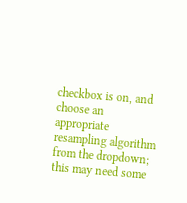checkbox is on, and choose an appropriate resampling algorithm from the dropdown; this may need some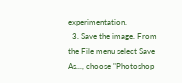experimentation.
  3. Save the image. From the File menu select Save As..., choose "Photoshop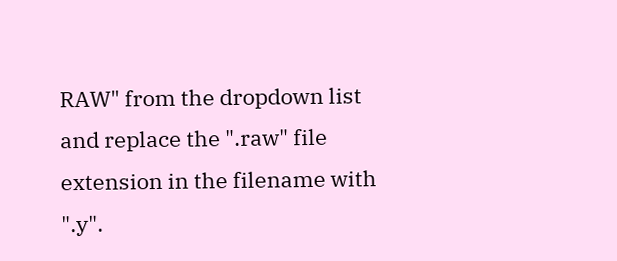RAW" from the dropdown list and replace the ".raw" file extension in the filename with ".y".